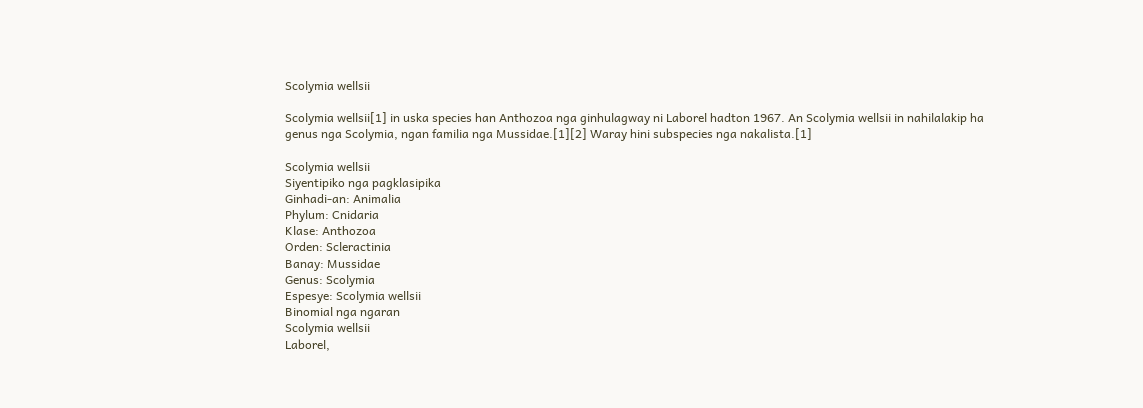Scolymia wellsii

Scolymia wellsii[1] in uska species han Anthozoa nga ginhulagway ni Laborel hadton 1967. An Scolymia wellsii in nahilalakip ha genus nga Scolymia, ngan familia nga Mussidae.[1][2] Waray hini subspecies nga nakalista.[1]

Scolymia wellsii
Siyentipiko nga pagklasipika
Ginhadi-an: Animalia
Phylum: Cnidaria
Klase: Anthozoa
Orden: Scleractinia
Banay: Mussidae
Genus: Scolymia
Espesye: Scolymia wellsii
Binomial nga ngaran
Scolymia wellsii
Laborel,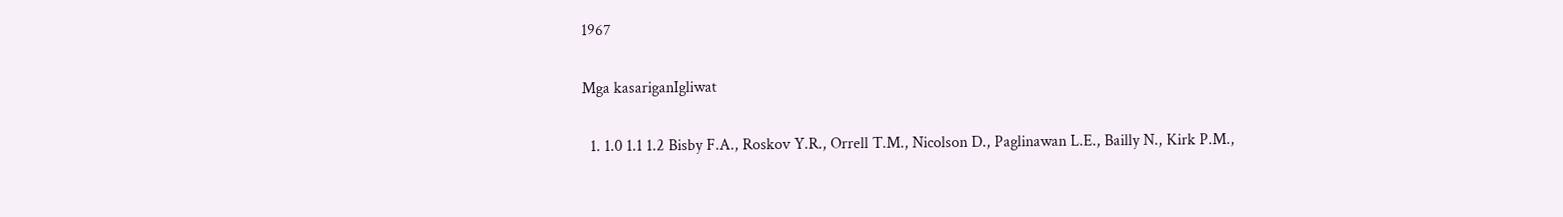1967

Mga kasariganIgliwat

  1. 1.0 1.1 1.2 Bisby F.A., Roskov Y.R., Orrell T.M., Nicolson D., Paglinawan L.E., Bailly N., Kirk P.M.,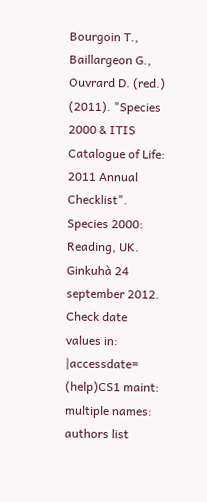Bourgoin T., Baillargeon G., Ouvrard D. (red.) (2011). "Species 2000 & ITIS Catalogue of Life: 2011 Annual Checklist". Species 2000: Reading, UK. Ginkuhà 24 september 2012. Check date values in: |accessdate= (help)CS1 maint: multiple names: authors list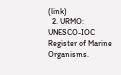(link)
  2. URMO: UNESCO-IOC Register of Marine Organisms.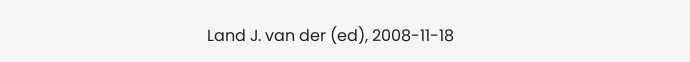Land J. van der (ed), 2008-11-18